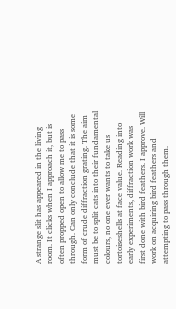A strange slit has appeared in the living room. It clicks when I approach it, but is often propped open to allow me to pass through. Can only conclude that it is some form of crude diffraction grating. The aim must be to split cats into their fundamental colours, no one ever wants to take us tortoiseshells at face value. Reading into early experiments, diffraction work was first done with bird feathers. I approve. Will work on acquiring bird feathers and attempting to pass through them.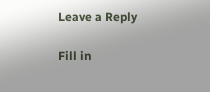Leave a Reply

Fill in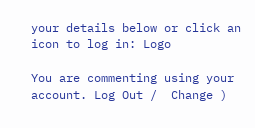your details below or click an icon to log in: Logo

You are commenting using your account. Log Out /  Change )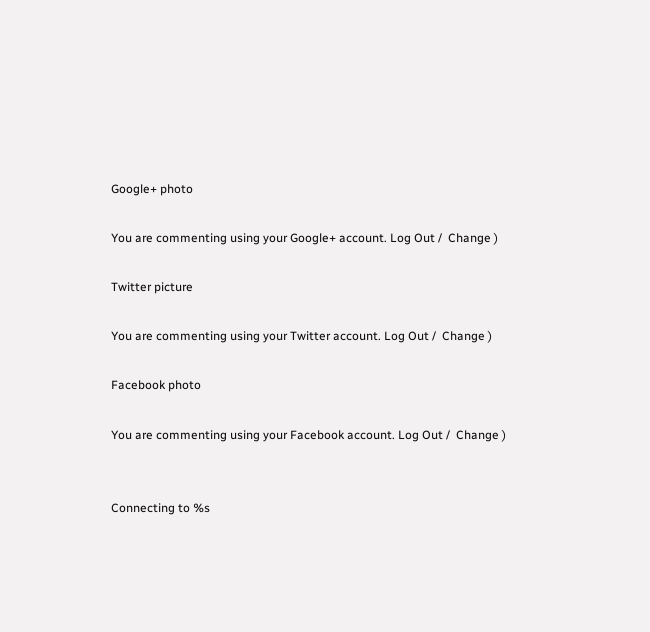Google+ photo

You are commenting using your Google+ account. Log Out /  Change )

Twitter picture

You are commenting using your Twitter account. Log Out /  Change )

Facebook photo

You are commenting using your Facebook account. Log Out /  Change )


Connecting to %s